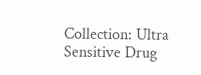Collection: Ultra Sensitive Drug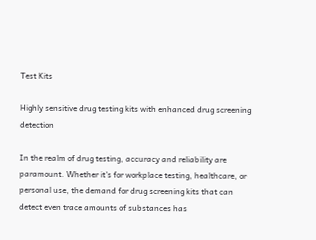Test Kits

Highly sensitive drug testing kits with enhanced drug screening detection

In the realm of drug testing, accuracy and reliability are paramount. Whether it's for workplace testing, healthcare, or personal use, the demand for drug screening kits that can detect even trace amounts of substances has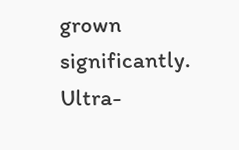grown significantly. Ultra-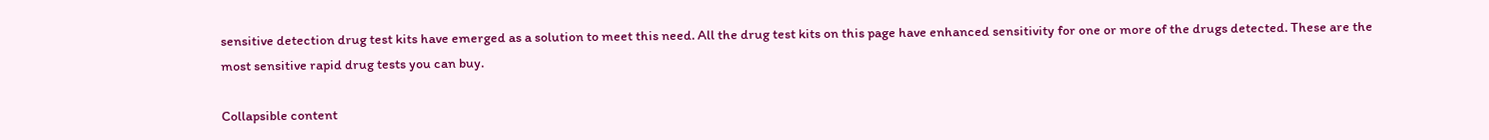sensitive detection drug test kits have emerged as a solution to meet this need. All the drug test kits on this page have enhanced sensitivity for one or more of the drugs detected. These are the most sensitive rapid drug tests you can buy.

Collapsible content